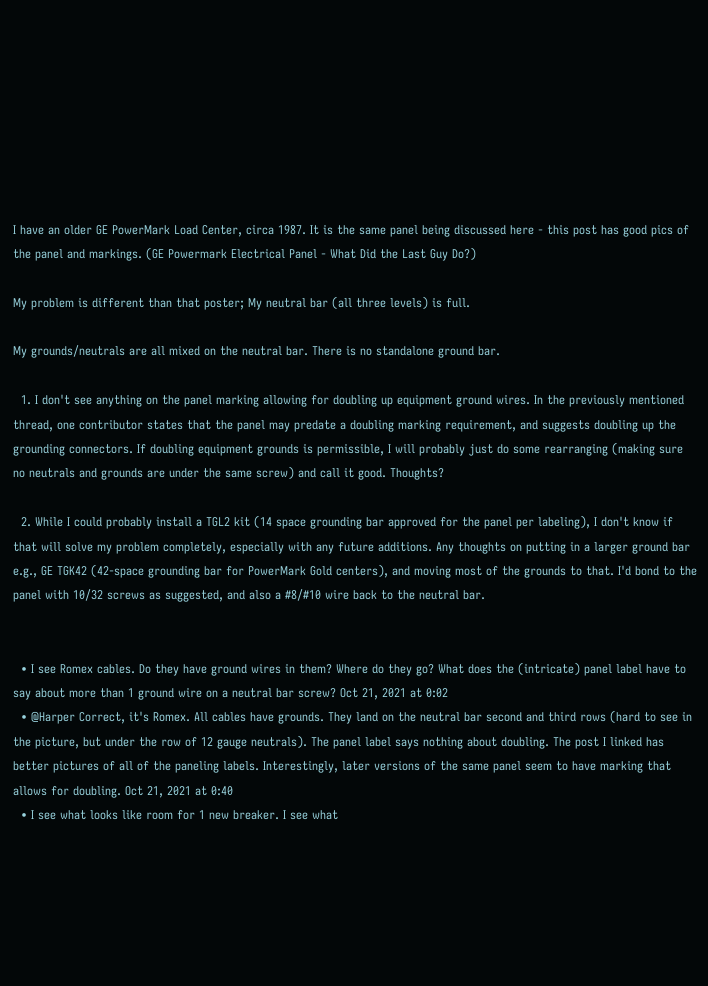I have an older GE PowerMark Load Center, circa 1987. It is the same panel being discussed here - this post has good pics of the panel and markings. (GE Powermark Electrical Panel - What Did the Last Guy Do?)

My problem is different than that poster; My neutral bar (all three levels) is full.

My grounds/neutrals are all mixed on the neutral bar. There is no standalone ground bar.

  1. I don't see anything on the panel marking allowing for doubling up equipment ground wires. In the previously mentioned thread, one contributor states that the panel may predate a doubling marking requirement, and suggests doubling up the grounding connectors. If doubling equipment grounds is permissible, I will probably just do some rearranging (making sure no neutrals and grounds are under the same screw) and call it good. Thoughts?

  2. While I could probably install a TGL2 kit (14 space grounding bar approved for the panel per labeling), I don't know if that will solve my problem completely, especially with any future additions. Any thoughts on putting in a larger ground bar e.g., GE TGK42 (42-space grounding bar for PowerMark Gold centers), and moving most of the grounds to that. I'd bond to the panel with 10/32 screws as suggested, and also a #8/#10 wire back to the neutral bar.


  • I see Romex cables. Do they have ground wires in them? Where do they go? What does the (intricate) panel label have to say about more than 1 ground wire on a neutral bar screw? Oct 21, 2021 at 0:02
  • @Harper Correct, it's Romex. All cables have grounds. They land on the neutral bar second and third rows (hard to see in the picture, but under the row of 12 gauge neutrals). The panel label says nothing about doubling. The post I linked has better pictures of all of the paneling labels. Interestingly, later versions of the same panel seem to have marking that allows for doubling. Oct 21, 2021 at 0:40
  • I see what looks like room for 1 new breaker. I see what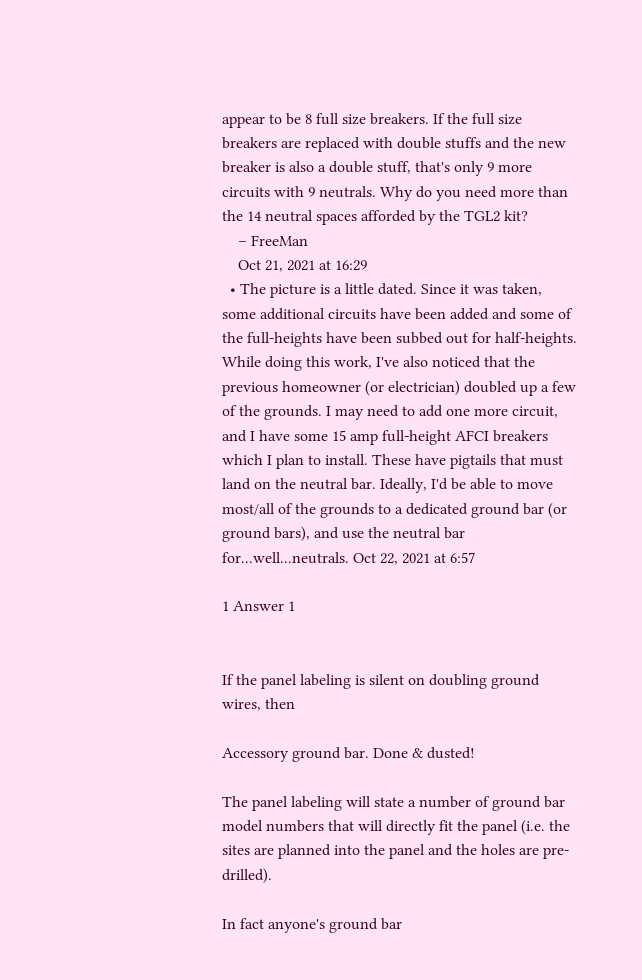appear to be 8 full size breakers. If the full size breakers are replaced with double stuffs and the new breaker is also a double stuff, that's only 9 more circuits with 9 neutrals. Why do you need more than the 14 neutral spaces afforded by the TGL2 kit?
    – FreeMan
    Oct 21, 2021 at 16:29
  • The picture is a little dated. Since it was taken, some additional circuits have been added and some of the full-heights have been subbed out for half-heights. While doing this work, I've also noticed that the previous homeowner (or electrician) doubled up a few of the grounds. I may need to add one more circuit, and I have some 15 amp full-height AFCI breakers which I plan to install. These have pigtails that must land on the neutral bar. Ideally, I'd be able to move most/all of the grounds to a dedicated ground bar (or ground bars), and use the neutral bar for...well...neutrals. Oct 22, 2021 at 6:57

1 Answer 1


If the panel labeling is silent on doubling ground wires, then

Accessory ground bar. Done & dusted!

The panel labeling will state a number of ground bar model numbers that will directly fit the panel (i.e. the sites are planned into the panel and the holes are pre-drilled).

In fact anyone's ground bar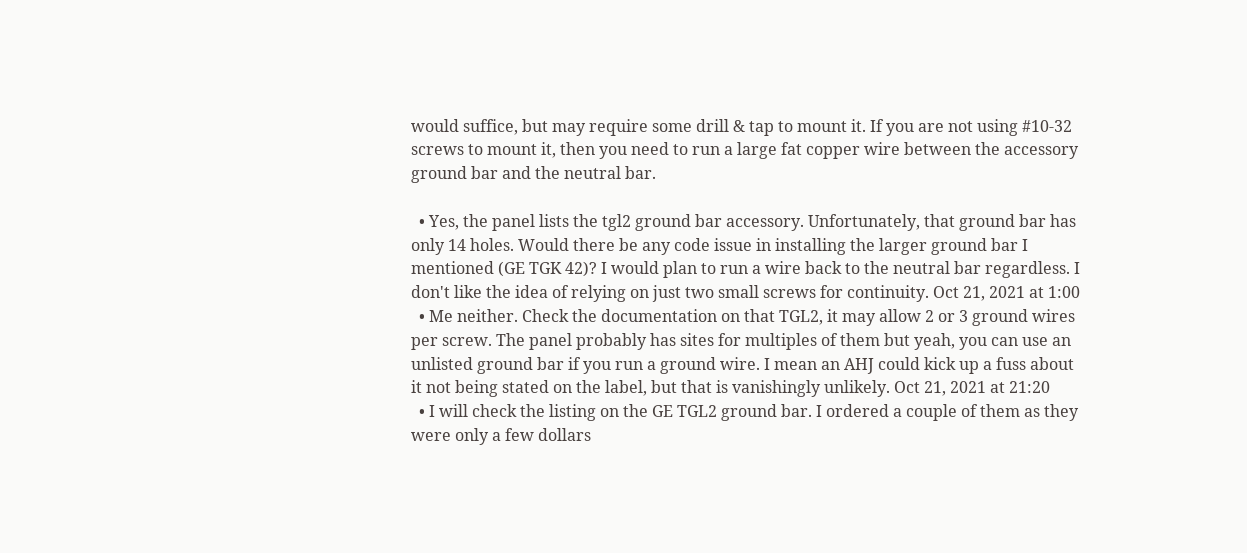would suffice, but may require some drill & tap to mount it. If you are not using #10-32 screws to mount it, then you need to run a large fat copper wire between the accessory ground bar and the neutral bar.

  • Yes, the panel lists the tgl2 ground bar accessory. Unfortunately, that ground bar has only 14 holes. Would there be any code issue in installing the larger ground bar I mentioned (GE TGK 42)? I would plan to run a wire back to the neutral bar regardless. I don't like the idea of relying on just two small screws for continuity. Oct 21, 2021 at 1:00
  • Me neither. Check the documentation on that TGL2, it may allow 2 or 3 ground wires per screw. The panel probably has sites for multiples of them but yeah, you can use an unlisted ground bar if you run a ground wire. I mean an AHJ could kick up a fuss about it not being stated on the label, but that is vanishingly unlikely. Oct 21, 2021 at 21:20
  • I will check the listing on the GE TGL2 ground bar. I ordered a couple of them as they were only a few dollars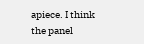apiece. I think the panel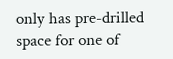only has pre-drilled space for one of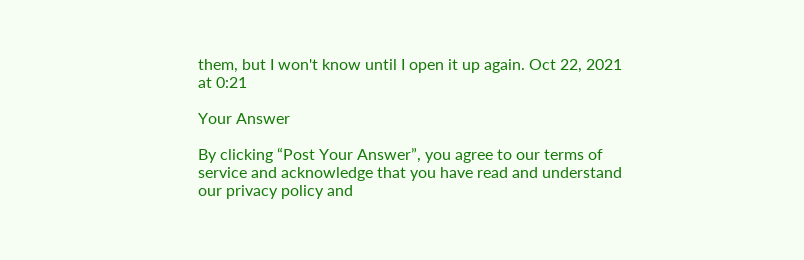them, but I won't know until I open it up again. Oct 22, 2021 at 0:21

Your Answer

By clicking “Post Your Answer”, you agree to our terms of service and acknowledge that you have read and understand our privacy policy and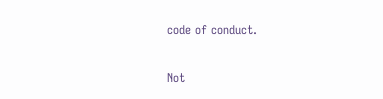code of conduct.

Not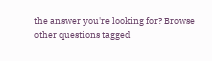the answer you're looking for? Browse other questions tagged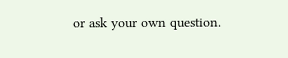or ask your own question.